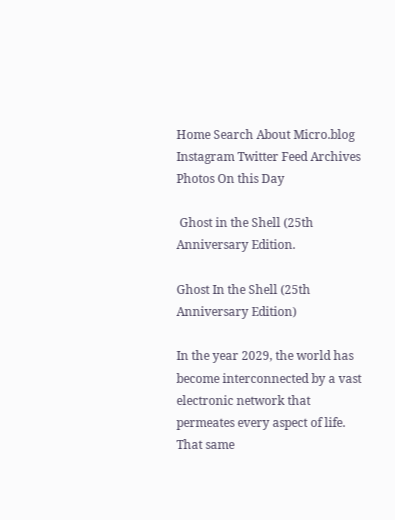Home Search About Micro.blog Instagram Twitter Feed Archives Photos On this Day

 Ghost in the Shell (25th Anniversary Edition.

Ghost In the Shell (25th Anniversary Edition)

In the year 2029, the world has become interconnected by a vast electronic network that permeates every aspect of life. That same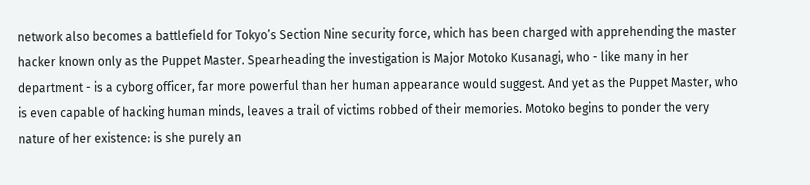network also becomes a battlefield for Tokyo’s Section Nine security force, which has been charged with apprehending the master hacker known only as the Puppet Master. Spearheading the investigation is Major Motoko Kusanagi, who - like many in her department - is a cyborg officer, far more powerful than her human appearance would suggest. And yet as the Puppet Master, who is even capable of hacking human minds, leaves a trail of victims robbed of their memories. Motoko begins to ponder the very nature of her existence: is she purely an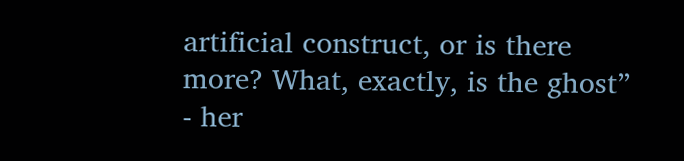artificial construct, or is there more? What, exactly, is the ghost” - her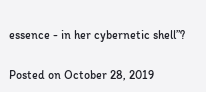essence - in her cybernetic shell”?

Posted on October 28, 2019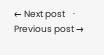← Next post    ·    Previous post →